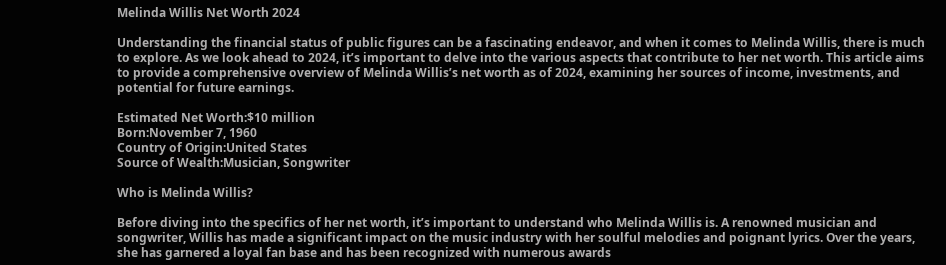Melinda Willis Net Worth 2024

Understanding the financial status of public figures can be a fascinating endeavor, and when it comes to Melinda Willis, there is much to explore. As we look ahead to 2024, it’s important to delve into the various aspects that contribute to her net worth. This article aims to provide a comprehensive overview of Melinda Willis’s net worth as of 2024, examining her sources of income, investments, and potential for future earnings.

Estimated Net Worth:$10 million
Born:November 7, 1960
Country of Origin:United States
Source of Wealth:Musician, Songwriter

Who is Melinda Willis?

Before diving into the specifics of her net worth, it’s important to understand who Melinda Willis is. A renowned musician and songwriter, Willis has made a significant impact on the music industry with her soulful melodies and poignant lyrics. Over the years, she has garnered a loyal fan base and has been recognized with numerous awards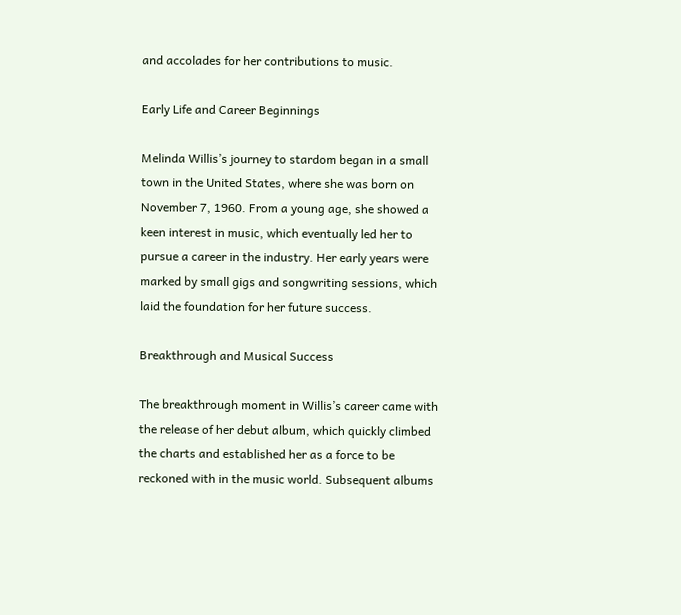and accolades for her contributions to music.

Early Life and Career Beginnings

Melinda Willis’s journey to stardom began in a small town in the United States, where she was born on November 7, 1960. From a young age, she showed a keen interest in music, which eventually led her to pursue a career in the industry. Her early years were marked by small gigs and songwriting sessions, which laid the foundation for her future success.

Breakthrough and Musical Success

The breakthrough moment in Willis’s career came with the release of her debut album, which quickly climbed the charts and established her as a force to be reckoned with in the music world. Subsequent albums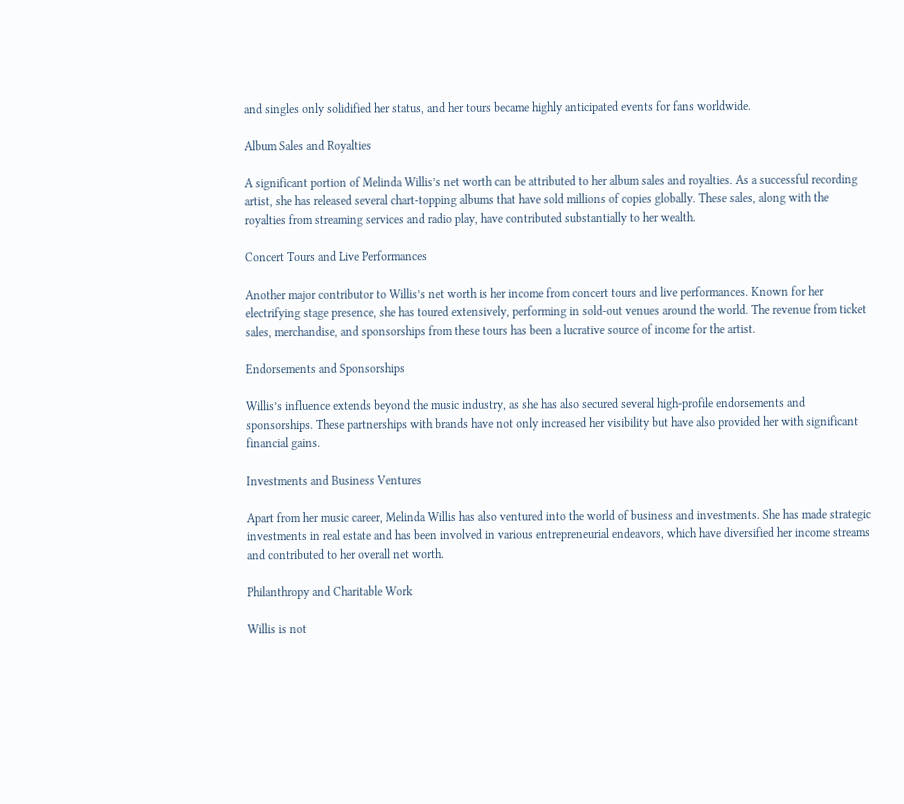and singles only solidified her status, and her tours became highly anticipated events for fans worldwide.

Album Sales and Royalties

A significant portion of Melinda Willis’s net worth can be attributed to her album sales and royalties. As a successful recording artist, she has released several chart-topping albums that have sold millions of copies globally. These sales, along with the royalties from streaming services and radio play, have contributed substantially to her wealth.

Concert Tours and Live Performances

Another major contributor to Willis’s net worth is her income from concert tours and live performances. Known for her electrifying stage presence, she has toured extensively, performing in sold-out venues around the world. The revenue from ticket sales, merchandise, and sponsorships from these tours has been a lucrative source of income for the artist.

Endorsements and Sponsorships

Willis’s influence extends beyond the music industry, as she has also secured several high-profile endorsements and sponsorships. These partnerships with brands have not only increased her visibility but have also provided her with significant financial gains.

Investments and Business Ventures

Apart from her music career, Melinda Willis has also ventured into the world of business and investments. She has made strategic investments in real estate and has been involved in various entrepreneurial endeavors, which have diversified her income streams and contributed to her overall net worth.

Philanthropy and Charitable Work

Willis is not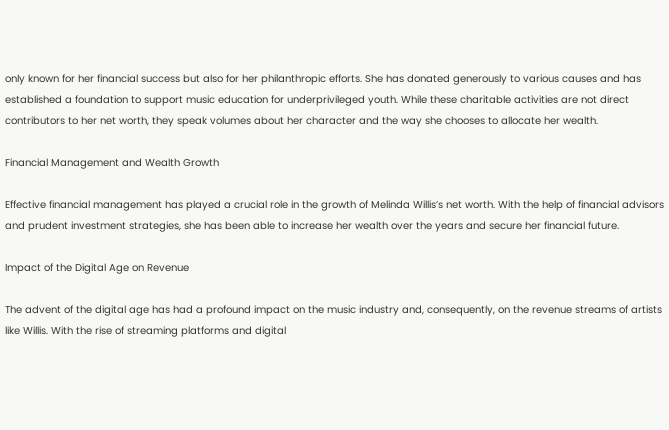only known for her financial success but also for her philanthropic efforts. She has donated generously to various causes and has established a foundation to support music education for underprivileged youth. While these charitable activities are not direct contributors to her net worth, they speak volumes about her character and the way she chooses to allocate her wealth.

Financial Management and Wealth Growth

Effective financial management has played a crucial role in the growth of Melinda Willis’s net worth. With the help of financial advisors and prudent investment strategies, she has been able to increase her wealth over the years and secure her financial future.

Impact of the Digital Age on Revenue

The advent of the digital age has had a profound impact on the music industry and, consequently, on the revenue streams of artists like Willis. With the rise of streaming platforms and digital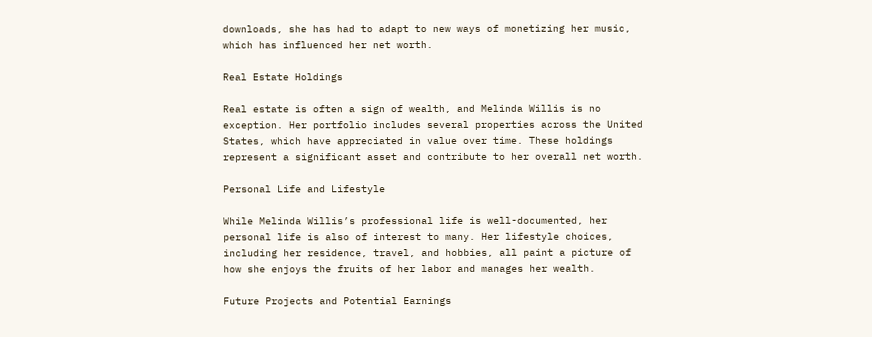downloads, she has had to adapt to new ways of monetizing her music, which has influenced her net worth.

Real Estate Holdings

Real estate is often a sign of wealth, and Melinda Willis is no exception. Her portfolio includes several properties across the United States, which have appreciated in value over time. These holdings represent a significant asset and contribute to her overall net worth.

Personal Life and Lifestyle

While Melinda Willis’s professional life is well-documented, her personal life is also of interest to many. Her lifestyle choices, including her residence, travel, and hobbies, all paint a picture of how she enjoys the fruits of her labor and manages her wealth.

Future Projects and Potential Earnings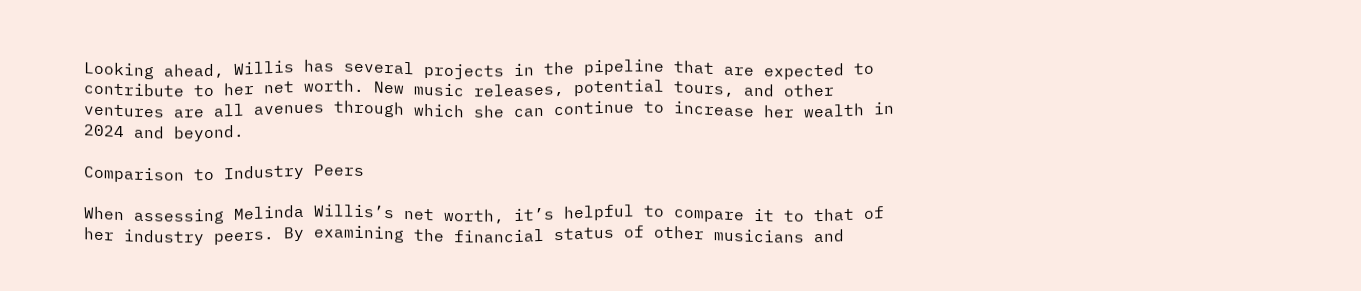Looking ahead, Willis has several projects in the pipeline that are expected to contribute to her net worth. New music releases, potential tours, and other ventures are all avenues through which she can continue to increase her wealth in 2024 and beyond.

Comparison to Industry Peers

When assessing Melinda Willis’s net worth, it’s helpful to compare it to that of her industry peers. By examining the financial status of other musicians and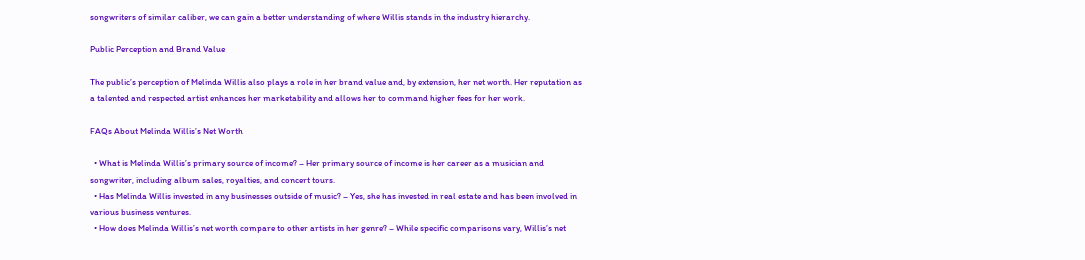songwriters of similar caliber, we can gain a better understanding of where Willis stands in the industry hierarchy.

Public Perception and Brand Value

The public’s perception of Melinda Willis also plays a role in her brand value and, by extension, her net worth. Her reputation as a talented and respected artist enhances her marketability and allows her to command higher fees for her work.

FAQs About Melinda Willis’s Net Worth

  • What is Melinda Willis’s primary source of income? – Her primary source of income is her career as a musician and songwriter, including album sales, royalties, and concert tours.
  • Has Melinda Willis invested in any businesses outside of music? – Yes, she has invested in real estate and has been involved in various business ventures.
  • How does Melinda Willis’s net worth compare to other artists in her genre? – While specific comparisons vary, Willis’s net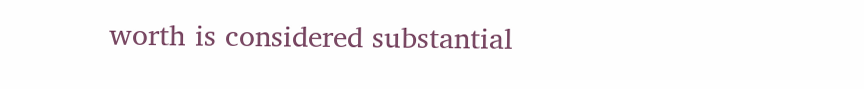worth is considered substantial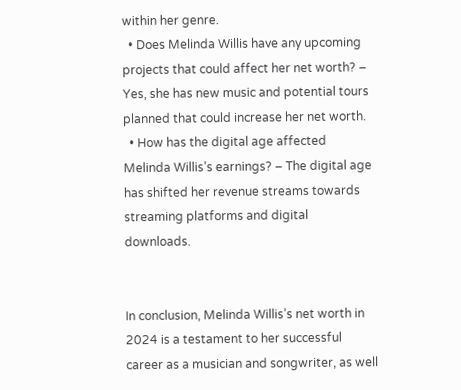within her genre.
  • Does Melinda Willis have any upcoming projects that could affect her net worth? – Yes, she has new music and potential tours planned that could increase her net worth.
  • How has the digital age affected Melinda Willis’s earnings? – The digital age has shifted her revenue streams towards streaming platforms and digital downloads.


In conclusion, Melinda Willis’s net worth in 2024 is a testament to her successful career as a musician and songwriter, as well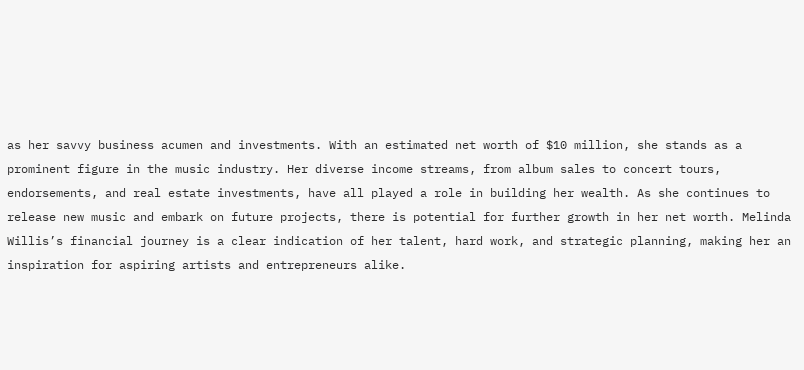as her savvy business acumen and investments. With an estimated net worth of $10 million, she stands as a prominent figure in the music industry. Her diverse income streams, from album sales to concert tours, endorsements, and real estate investments, have all played a role in building her wealth. As she continues to release new music and embark on future projects, there is potential for further growth in her net worth. Melinda Willis’s financial journey is a clear indication of her talent, hard work, and strategic planning, making her an inspiration for aspiring artists and entrepreneurs alike.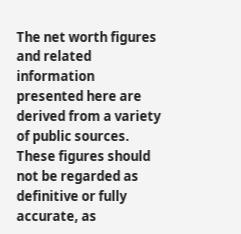The net worth figures and related information presented here are derived from a variety of public sources. These figures should not be regarded as definitive or fully accurate, as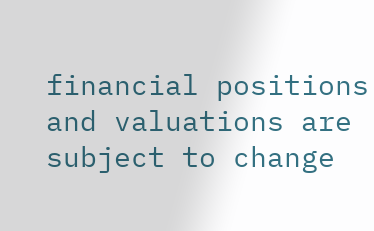financial positions and valuations are subject to change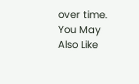over time.
You May Also Like